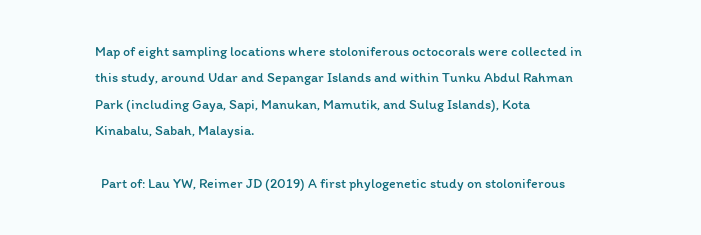Map of eight sampling locations where stoloniferous octocorals were collected in this study, around Udar and Sepangar Islands and within Tunku Abdul Rahman Park (including Gaya, Sapi, Manukan, Mamutik, and Sulug Islands), Kota Kinabalu, Sabah, Malaysia.

  Part of: Lau YW, Reimer JD (2019) A first phylogenetic study on stoloniferous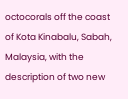octocorals off the coast of Kota Kinabalu, Sabah, Malaysia, with the description of two new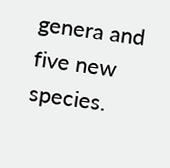genera and five new species.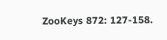ZooKeys 872: 127-158.